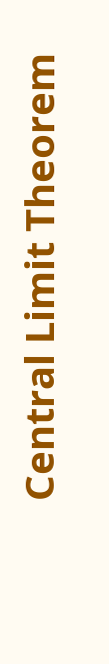Central Limit Theorem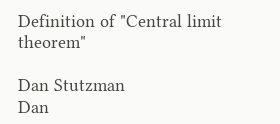Definition of "Central limit theorem"

Dan Stutzman
Dan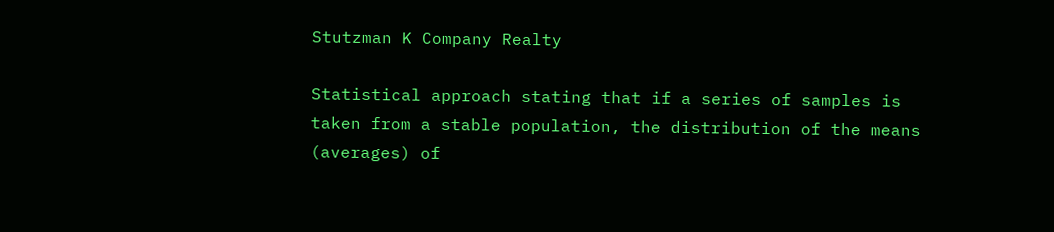Stutzman K Company Realty

Statistical approach stating that if a series of samples is taken from a stable population, the distribution of the means (averages) of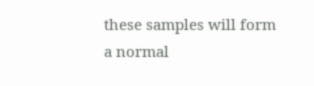these samples will form a normal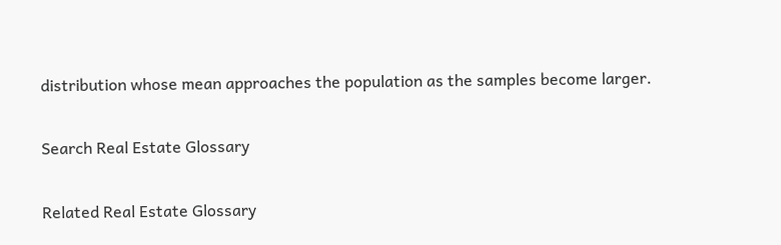distribution whose mean approaches the population as the samples become larger.

Search Real Estate Glossary

Related Real Estate Glossary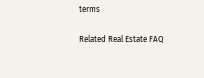terms

Related Real Estate FAQ